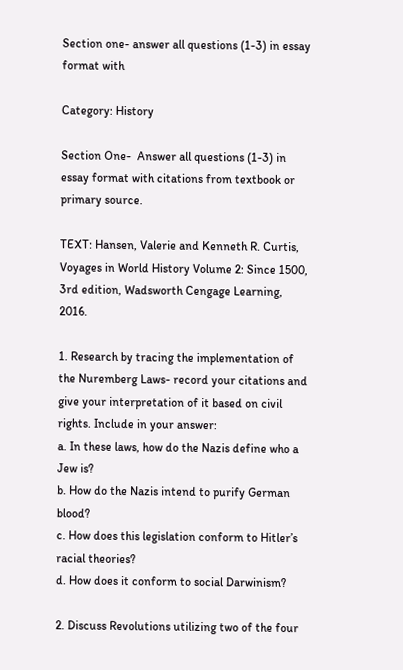Section one- answer all questions (1-3) in essay format with

Category: History

Section One-  Answer all questions (1-3) in essay format with citations from textbook or primary source.

TEXT: Hansen, Valerie and Kenneth R. Curtis, Voyages in World History Volume 2: Since 1500, 3rd edition, Wadsworth Cengage Learning, 2016.

1. Research by tracing the implementation of the Nuremberg Laws- record your citations and give your interpretation of it based on civil rights. Include in your answer:
a. In these laws, how do the Nazis define who a Jew is?
b. How do the Nazis intend to purify German blood?
c. How does this legislation conform to Hitler’s racial theories?
d. How does it conform to social Darwinism?

2. Discuss Revolutions utilizing two of the four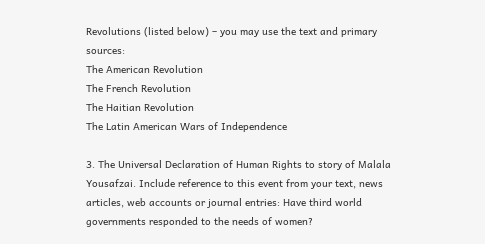Revolutions (listed below) – you may use the text and primary sources:
The American Revolution
The French Revolution
The Haitian Revolution
The Latin American Wars of Independence

3. The Universal Declaration of Human Rights to story of Malala Yousafzai. Include reference to this event from your text, news articles, web accounts or journal entries: Have third world governments responded to the needs of women?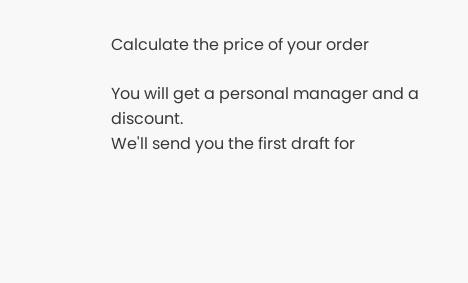Calculate the price of your order

You will get a personal manager and a discount.
We'll send you the first draft for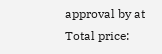approval by at
Total price: